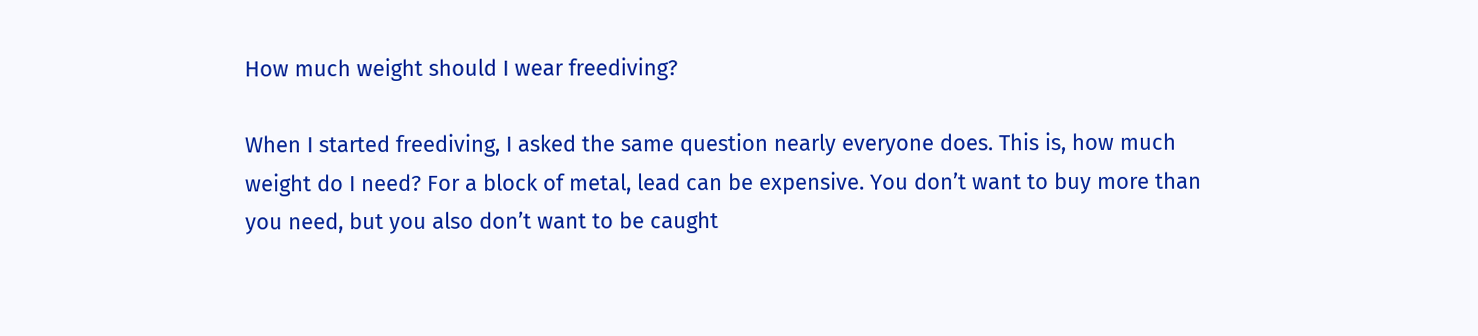How much weight should I wear freediving?

When I started freediving, I asked the same question nearly everyone does. This is, how much weight do I need? For a block of metal, lead can be expensive. You don’t want to buy more than you need, but you also don’t want to be caught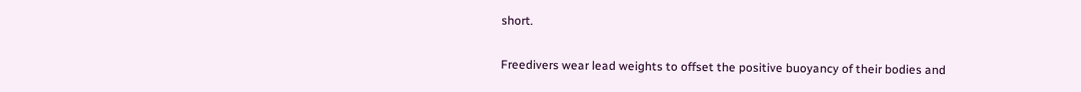short.

Freedivers wear lead weights to offset the positive buoyancy of their bodies and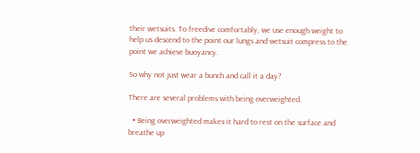their wetsuits. To freedive comfortably, we use enough weight to help us descend to the point our lungs and wetsuit compress to the point we achieve buoyancy.

So why not just wear a bunch and call it a day?

There are several problems with being overweighted.

  • Being overweighted makes it hard to rest on the surface and breathe up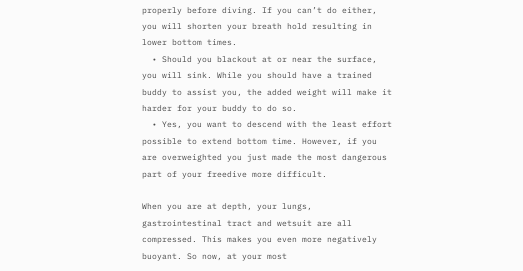properly before diving. If you can’t do either, you will shorten your breath hold resulting in lower bottom times.
  • Should you blackout at or near the surface, you will sink. While you should have a trained buddy to assist you, the added weight will make it harder for your buddy to do so.
  • Yes, you want to descend with the least effort possible to extend bottom time. However, if you are overweighted you just made the most dangerous part of your freedive more difficult.

When you are at depth, your lungs, gastrointestinal tract and wetsuit are all compressed. This makes you even more negatively buoyant. So now, at your most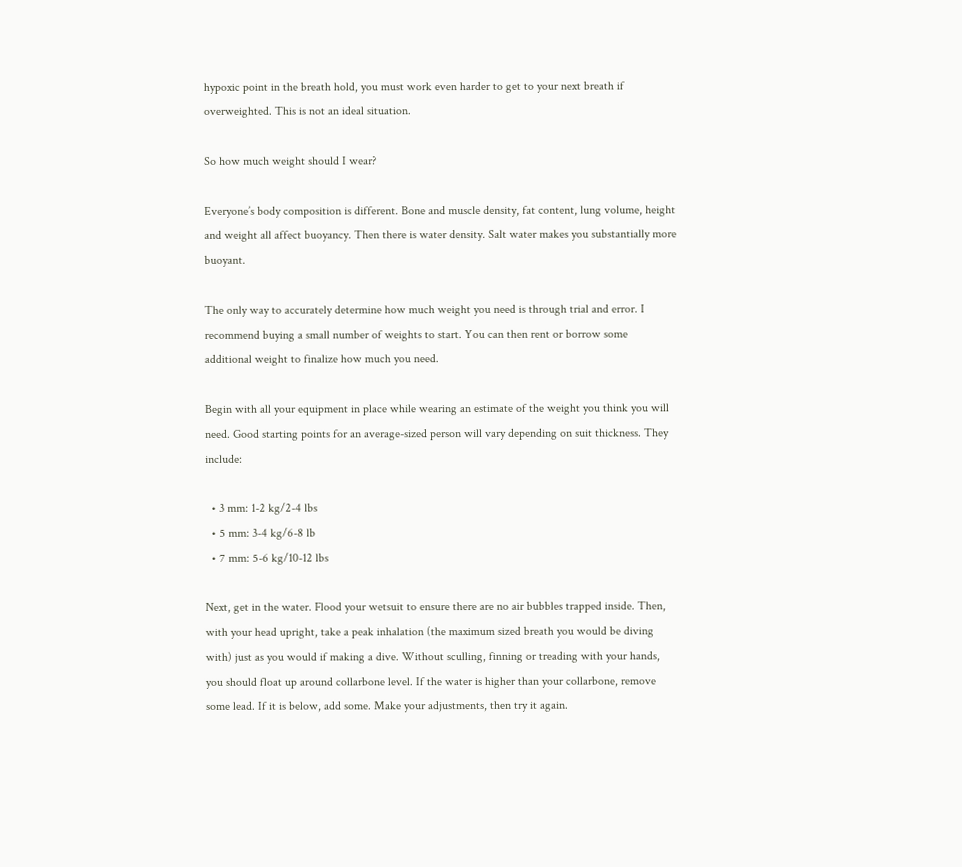hypoxic point in the breath hold, you must work even harder to get to your next breath if overweighted. This is not an ideal situation.

So how much weight should I wear?

Everyone’s body composition is different. Bone and muscle density, fat content, lung volume, height and weight all affect buoyancy. Then there is water density. Salt water makes you substantially more buoyant.

The only way to accurately determine how much weight you need is through trial and error. I recommend buying a small number of weights to start. You can then rent or borrow some additional weight to finalize how much you need.

Begin with all your equipment in place while wearing an estimate of the weight you think you will need. Good starting points for an average-sized person will vary depending on suit thickness. They include:

  • 3 mm: 1-2 kg/2-4 lbs
  • 5 mm: 3-4 kg/6-8 lb
  • 7 mm: 5-6 kg/10-12 lbs

Next, get in the water. Flood your wetsuit to ensure there are no air bubbles trapped inside. Then, with your head upright, take a peak inhalation (the maximum sized breath you would be diving with) just as you would if making a dive. Without sculling, finning or treading with your hands, you should float up around collarbone level. If the water is higher than your collarbone, remove some lead. If it is below, add some. Make your adjustments, then try it again.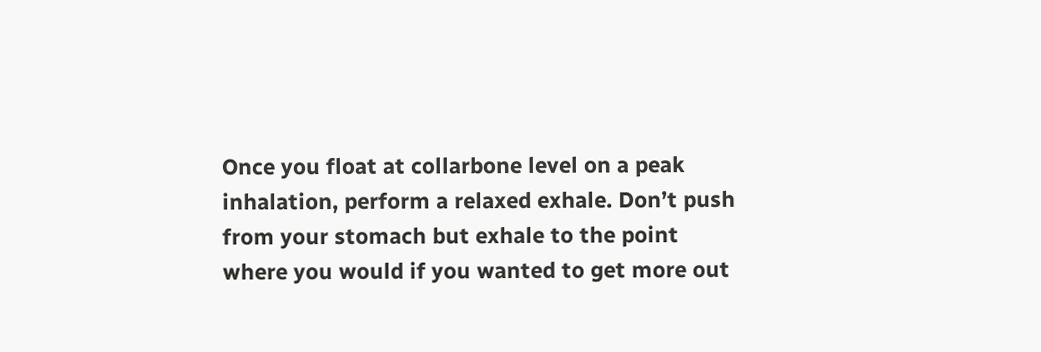Once you float at collarbone level on a peak inhalation, perform a relaxed exhale. Don’t push from your stomach but exhale to the point where you would if you wanted to get more out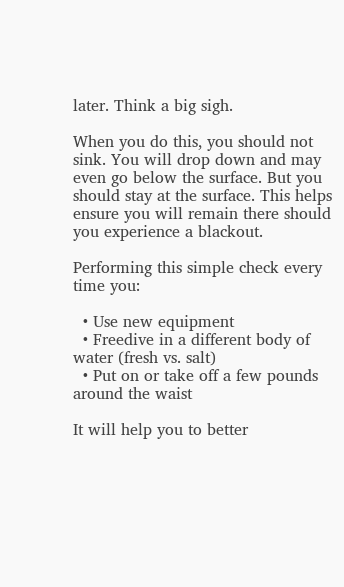later. Think a big sigh.

When you do this, you should not sink. You will drop down and may even go below the surface. But you should stay at the surface. This helps ensure you will remain there should you experience a blackout.

Performing this simple check every time you:

  • Use new equipment
  • Freedive in a different body of water (fresh vs. salt)
  • Put on or take off a few pounds around the waist

It will help you to better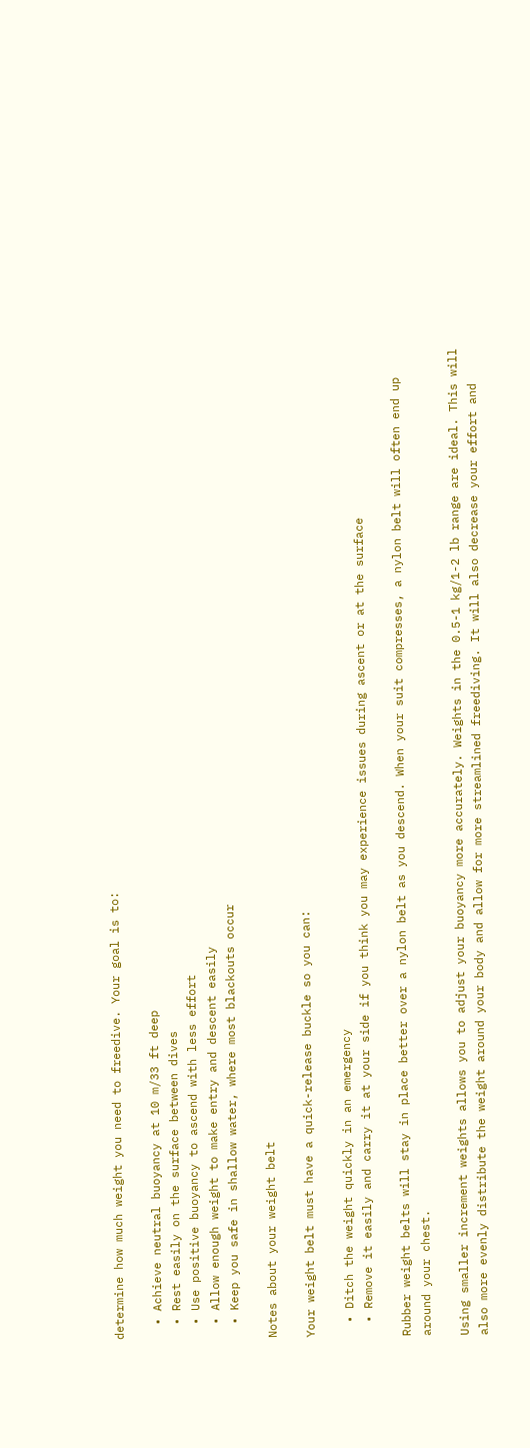determine how much weight you need to freedive. Your goal is to:

  • Achieve neutral buoyancy at 10 m/33 ft deep
  • Rest easily on the surface between dives
  • Use positive buoyancy to ascend with less effort
  • Allow enough weight to make entry and descent easily
  • Keep you safe in shallow water, where most blackouts occur

Notes about your weight belt

Your weight belt must have a quick-release buckle so you can:

  • Ditch the weight quickly in an emergency
  • Remove it easily and carry it at your side if you think you may experience issues during ascent or at the surface

Rubber weight belts will stay in place better over a nylon belt as you descend. When your suit compresses, a nylon belt will often end up around your chest.

Using smaller increment weights allows you to adjust your buoyancy more accurately. Weights in the 0.5-1 kg/1-2 lb range are ideal. This will also more evenly distribute the weight around your body and allow for more streamlined freediving. It will also decrease your effort and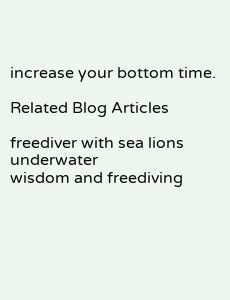increase your bottom time.

Related Blog Articles

freediver with sea lions underwater
wisdom and freediving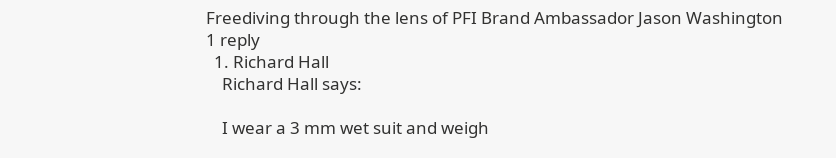Freediving through the lens of PFI Brand Ambassador Jason Washington
1 reply
  1. Richard Hall
    Richard Hall says:

    I wear a 3 mm wet suit and weigh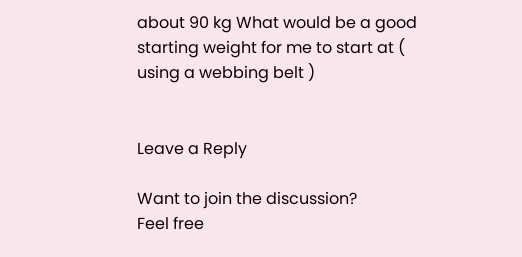about 90 kg What would be a good starting weight for me to start at ( using a webbing belt )


Leave a Reply

Want to join the discussion?
Feel free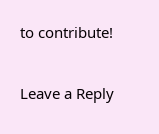to contribute!

Leave a Reply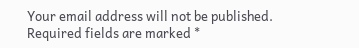Your email address will not be published. Required fields are marked *